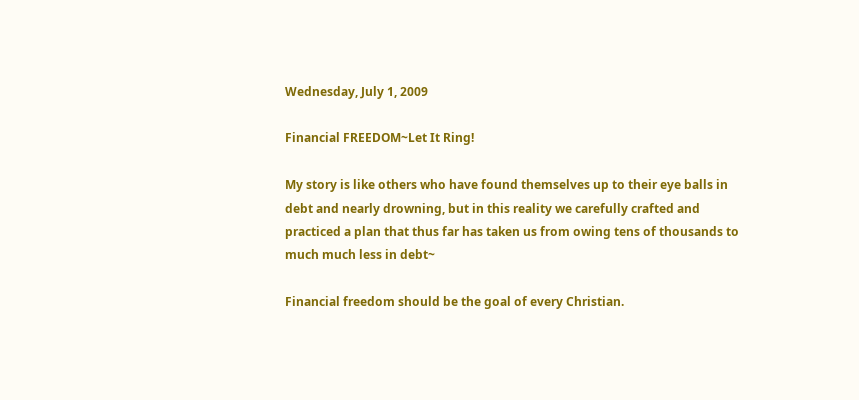Wednesday, July 1, 2009

Financial FREEDOM~Let It Ring!

My story is like others who have found themselves up to their eye balls in debt and nearly drowning, but in this reality we carefully crafted and practiced a plan that thus far has taken us from owing tens of thousands to much much less in debt~

Financial freedom should be the goal of every Christian.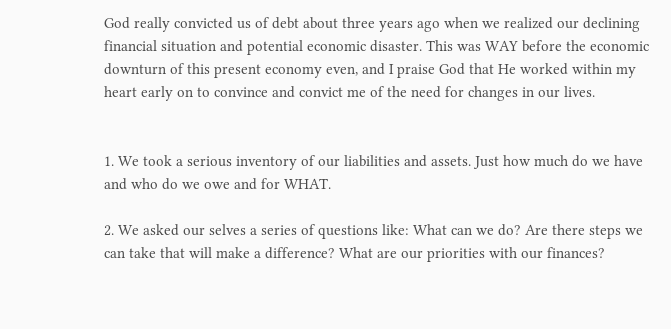God really convicted us of debt about three years ago when we realized our declining financial situation and potential economic disaster. This was WAY before the economic downturn of this present economy even, and I praise God that He worked within my heart early on to convince and convict me of the need for changes in our lives.


1. We took a serious inventory of our liabilities and assets. Just how much do we have and who do we owe and for WHAT.

2. We asked our selves a series of questions like: What can we do? Are there steps we can take that will make a difference? What are our priorities with our finances?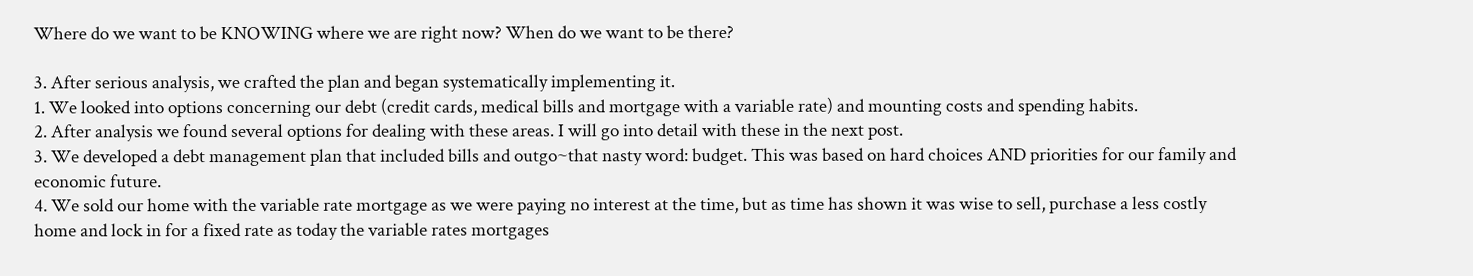Where do we want to be KNOWING where we are right now? When do we want to be there?

3. After serious analysis, we crafted the plan and began systematically implementing it.
1. We looked into options concerning our debt (credit cards, medical bills and mortgage with a variable rate) and mounting costs and spending habits.
2. After analysis we found several options for dealing with these areas. I will go into detail with these in the next post.
3. We developed a debt management plan that included bills and outgo~that nasty word: budget. This was based on hard choices AND priorities for our family and economic future.
4. We sold our home with the variable rate mortgage as we were paying no interest at the time, but as time has shown it was wise to sell, purchase a less costly home and lock in for a fixed rate as today the variable rates mortgages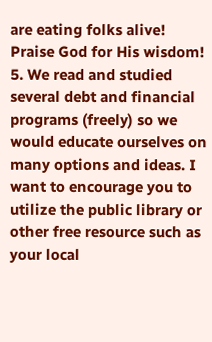are eating folks alive! Praise God for His wisdom!
5. We read and studied several debt and financial programs (freely) so we would educate ourselves on many options and ideas. I want to encourage you to utilize the public library or other free resource such as your local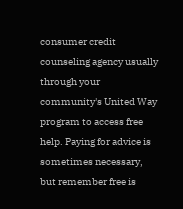consumer credit counseling agency usually through your community's United Way program to access free help. Paying for advice is sometimes necessary, but remember free is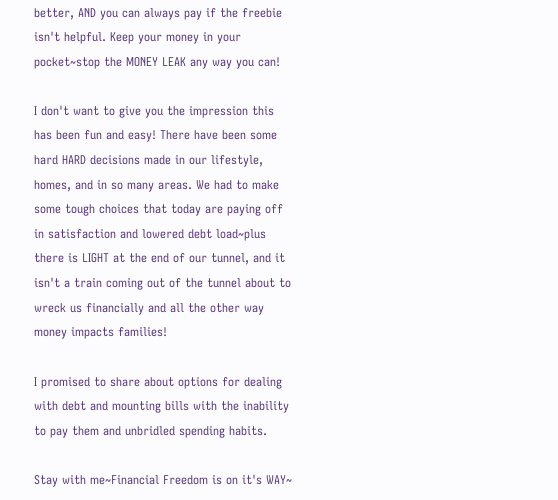better, AND you can always pay if the freebie isn't helpful. Keep your money in your pocket~stop the MONEY LEAK any way you can!

I don't want to give you the impression this has been fun and easy! There have been some hard HARD decisions made in our lifestyle, homes, and in so many areas. We had to make some tough choices that today are paying off in satisfaction and lowered debt load~plus there is LIGHT at the end of our tunnel, and it isn't a train coming out of the tunnel about to wreck us financially and all the other way money impacts families!

I promised to share about options for dealing with debt and mounting bills with the inability to pay them and unbridled spending habits.

Stay with me~Financial Freedom is on it's WAY~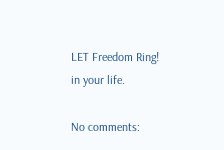LET Freedom Ring! in your life.

No comments: